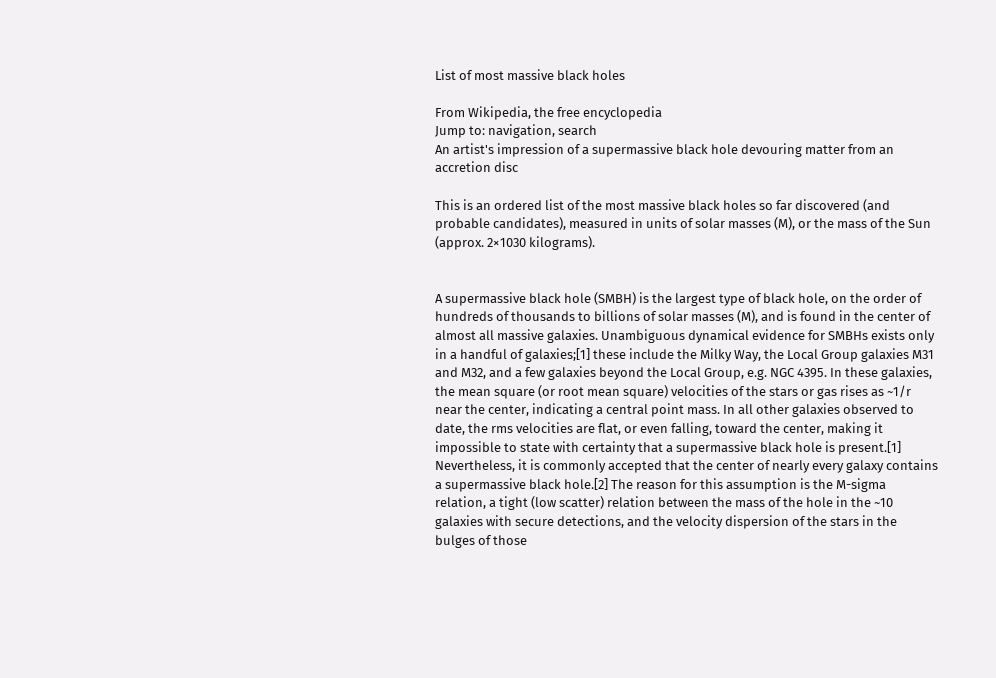List of most massive black holes

From Wikipedia, the free encyclopedia
Jump to: navigation, search
An artist's impression of a supermassive black hole devouring matter from an accretion disc

This is an ordered list of the most massive black holes so far discovered (and probable candidates), measured in units of solar masses (M), or the mass of the Sun (approx. 2×1030 kilograms).


A supermassive black hole (SMBH) is the largest type of black hole, on the order of hundreds of thousands to billions of solar masses (M), and is found in the center of almost all massive galaxies. Unambiguous dynamical evidence for SMBHs exists only in a handful of galaxies;[1] these include the Milky Way, the Local Group galaxies M31 and M32, and a few galaxies beyond the Local Group, e.g. NGC 4395. In these galaxies, the mean square (or root mean square) velocities of the stars or gas rises as ~1/r near the center, indicating a central point mass. In all other galaxies observed to date, the rms velocities are flat, or even falling, toward the center, making it impossible to state with certainty that a supermassive black hole is present.[1] Nevertheless, it is commonly accepted that the center of nearly every galaxy contains a supermassive black hole.[2] The reason for this assumption is the M-sigma relation, a tight (low scatter) relation between the mass of the hole in the ~10 galaxies with secure detections, and the velocity dispersion of the stars in the bulges of those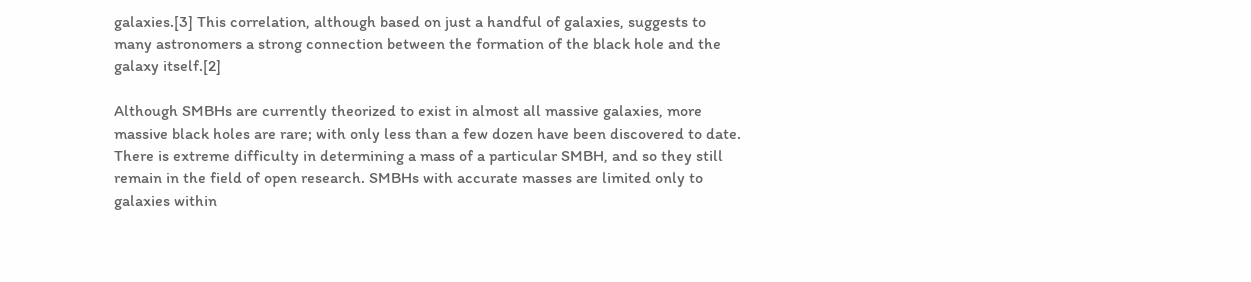galaxies.[3] This correlation, although based on just a handful of galaxies, suggests to many astronomers a strong connection between the formation of the black hole and the galaxy itself.[2]

Although SMBHs are currently theorized to exist in almost all massive galaxies, more massive black holes are rare; with only less than a few dozen have been discovered to date. There is extreme difficulty in determining a mass of a particular SMBH, and so they still remain in the field of open research. SMBHs with accurate masses are limited only to galaxies within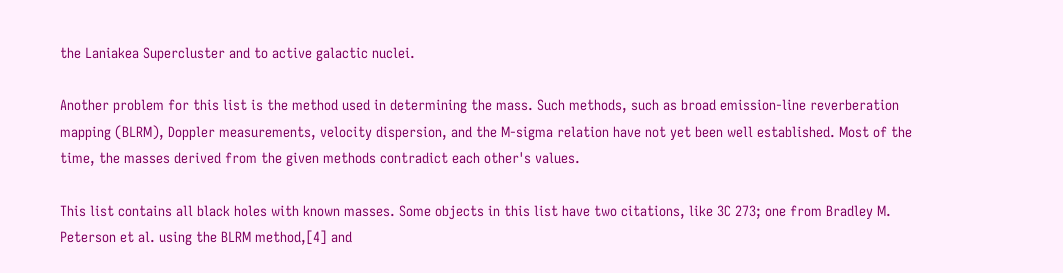the Laniakea Supercluster and to active galactic nuclei.

Another problem for this list is the method used in determining the mass. Such methods, such as broad emission-line reverberation mapping (BLRM), Doppler measurements, velocity dispersion, and the M-sigma relation have not yet been well established. Most of the time, the masses derived from the given methods contradict each other's values.

This list contains all black holes with known masses. Some objects in this list have two citations, like 3C 273; one from Bradley M. Peterson et al. using the BLRM method,[4] and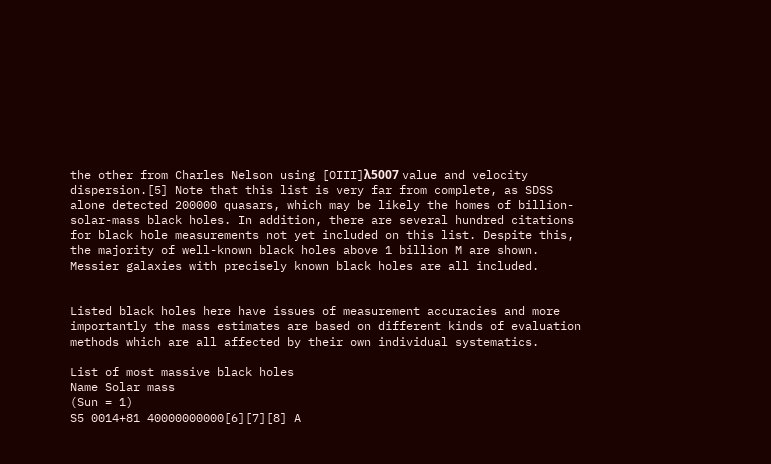the other from Charles Nelson using [OIII]λ5007 value and velocity dispersion.[5] Note that this list is very far from complete, as SDSS alone detected 200000 quasars, which may be likely the homes of billion-solar-mass black holes. In addition, there are several hundred citations for black hole measurements not yet included on this list. Despite this, the majority of well-known black holes above 1 billion M are shown. Messier galaxies with precisely known black holes are all included.


Listed black holes here have issues of measurement accuracies and more importantly the mass estimates are based on different kinds of evaluation methods which are all affected by their own individual systematics.

List of most massive black holes
Name Solar mass
(Sun = 1)
S5 0014+81 40000000000[6][7][8] A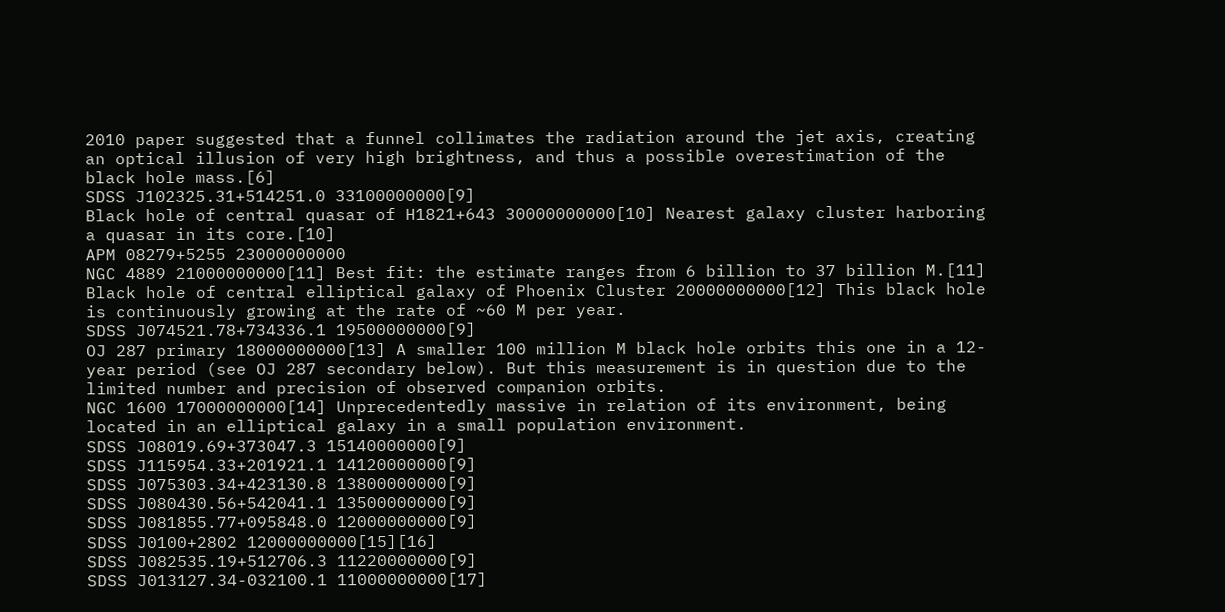2010 paper suggested that a funnel collimates the radiation around the jet axis, creating an optical illusion of very high brightness, and thus a possible overestimation of the black hole mass.[6]
SDSS J102325.31+514251.0 33100000000[9]
Black hole of central quasar of H1821+643 30000000000[10] Nearest galaxy cluster harboring a quasar in its core.[10]
APM 08279+5255 23000000000
NGC 4889 21000000000[11] Best fit: the estimate ranges from 6 billion to 37 billion M.[11]
Black hole of central elliptical galaxy of Phoenix Cluster 20000000000[12] This black hole is continuously growing at the rate of ~60 M per year.
SDSS J074521.78+734336.1 19500000000[9]
OJ 287 primary 18000000000[13] A smaller 100 million M black hole orbits this one in a 12-year period (see OJ 287 secondary below). But this measurement is in question due to the limited number and precision of observed companion orbits.
NGC 1600 17000000000[14] Unprecedentedly massive in relation of its environment, being located in an elliptical galaxy in a small population environment.
SDSS J08019.69+373047.3 15140000000[9]
SDSS J115954.33+201921.1 14120000000[9]
SDSS J075303.34+423130.8 13800000000[9]
SDSS J080430.56+542041.1 13500000000[9]
SDSS J081855.77+095848.0 12000000000[9]
SDSS J0100+2802 12000000000[15][16]
SDSS J082535.19+512706.3 11220000000[9]
SDSS J013127.34-032100.1 11000000000[17]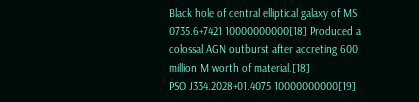Black hole of central elliptical galaxy of MS 0735.6+7421 10000000000[18] Produced a colossal AGN outburst after accreting 600 million M worth of material.[18]
PSO J334.2028+01.4075 10000000000[19]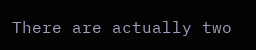There are actually two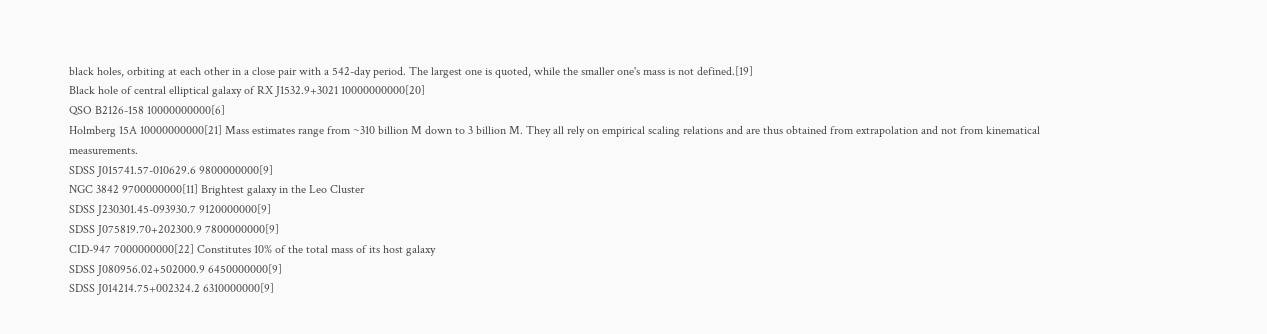black holes, orbiting at each other in a close pair with a 542-day period. The largest one is quoted, while the smaller one's mass is not defined.[19]
Black hole of central elliptical galaxy of RX J1532.9+3021 10000000000[20]
QSO B2126-158 10000000000[6]
Holmberg 15A 10000000000[21] Mass estimates range from ~310 billion M down to 3 billion M. They all rely on empirical scaling relations and are thus obtained from extrapolation and not from kinematical measurements.
SDSS J015741.57-010629.6 9800000000[9]
NGC 3842 9700000000[11] Brightest galaxy in the Leo Cluster
SDSS J230301.45-093930.7 9120000000[9]
SDSS J075819.70+202300.9 7800000000[9]
CID-947 7000000000[22] Constitutes 10% of the total mass of its host galaxy
SDSS J080956.02+502000.9 6450000000[9]
SDSS J014214.75+002324.2 6310000000[9]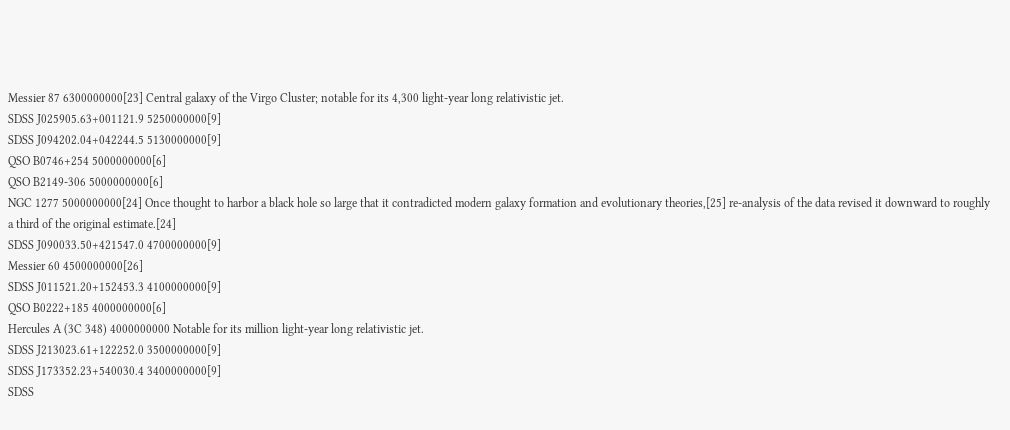Messier 87 6300000000[23] Central galaxy of the Virgo Cluster; notable for its 4,300 light-year long relativistic jet.
SDSS J025905.63+001121.9 5250000000[9]
SDSS J094202.04+042244.5 5130000000[9]
QSO B0746+254 5000000000[6]
QSO B2149-306 5000000000[6]
NGC 1277 5000000000[24] Once thought to harbor a black hole so large that it contradicted modern galaxy formation and evolutionary theories,[25] re-analysis of the data revised it downward to roughly a third of the original estimate.[24]
SDSS J090033.50+421547.0 4700000000[9]
Messier 60 4500000000[26]
SDSS J011521.20+152453.3 4100000000[9]
QSO B0222+185 4000000000[6]
Hercules A (3C 348) 4000000000 Notable for its million light-year long relativistic jet.
SDSS J213023.61+122252.0 3500000000[9]
SDSS J173352.23+540030.4 3400000000[9]
SDSS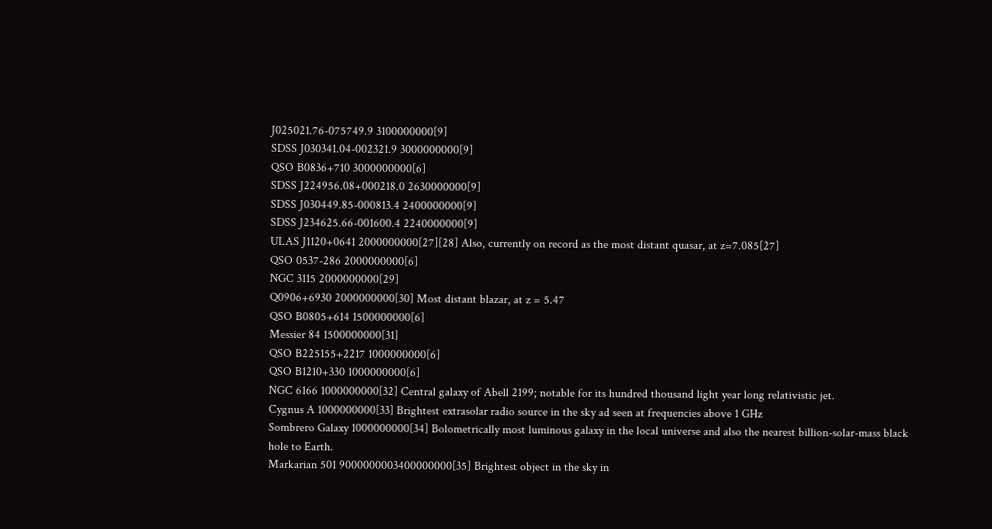J025021.76-075749.9 3100000000[9]
SDSS J030341.04-002321.9 3000000000[9]
QSO B0836+710 3000000000[6]
SDSS J224956.08+000218.0 2630000000[9]
SDSS J030449.85-000813.4 2400000000[9]
SDSS J234625.66-001600.4 2240000000[9]
ULAS J1120+0641 2000000000[27][28] Also, currently on record as the most distant quasar, at z=7.085[27]
QSO 0537-286 2000000000[6]
NGC 3115 2000000000[29]
Q0906+6930 2000000000[30] Most distant blazar, at z = 5.47
QSO B0805+614 1500000000[6]
Messier 84 1500000000[31]
QSO B225155+2217 1000000000[6]
QSO B1210+330 1000000000[6]
NGC 6166 1000000000[32] Central galaxy of Abell 2199; notable for its hundred thousand light year long relativistic jet.
Cygnus A 1000000000[33] Brightest extrasolar radio source in the sky ad seen at frequencies above 1 GHz
Sombrero Galaxy 1000000000[34] Bolometrically most luminous galaxy in the local universe and also the nearest billion-solar-mass black hole to Earth.
Markarian 501 9000000003400000000[35] Brightest object in the sky in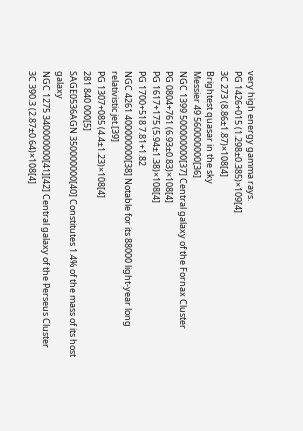very high energy gamma rays.
PG 1426+015 (1.298±0.385)×109[4]
3C 273 (8.86±1.87)×108[4]
Brightest quasar in the sky
Messier 49 560000000[36]
NGC 1399 500000000[37] Central galaxy of the Fornax Cluster
PG 0804+761 (6.93±0.83)×108[4]
PG 1617+175 (5.94±1.38)×108[4]
PG 1700+518 7.81+1.82
NGC 4261 400000000[38] Notable for its 88000 light-year long relativistic jet.[39]
PG 1307+085 (4.4±1.23)×108[4]
281 840 000[5]
SAGE0536AGN 350000000[40] Constitutes 1.4% of the mass of its host galaxy
NGC 1275 340000000[41][42] Central galaxy of the Perseus Cluster
3C 390.3 (2.87±0.64)×108[4]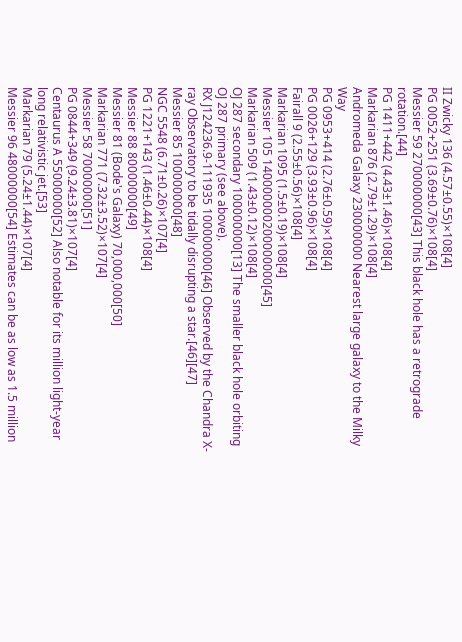II Zwicky 136 (4.57±0.55)×108[4]
PG 0052+251 (3.69±0.76)×108[4]
Messier 59 270000000[43] This black hole has a retrograde rotation.[44]
PG 1411+442 (4.43±1.46)×108[4]
Markarian 876 (2.79±1.29)×108[4]
Andromeda Galaxy 230000000 Nearest large galaxy to the Milky Way
PG 0953+414 (2.76±0.59)×108[4]
PG 0026+129 (3.93±0.96)×108[4]
Fairall 9 (2.55±0.56)×108[4]
Markarian 1095 (1.5±0.19)×108[4]
Messier 105 140000000200000000[45]
Markarian 509 (1.43±0.12)×108[4]
OJ 287 secondary 100000000[13] The smaller black hole orbiting OJ 287 primary (see above).
RX J124236.9-111935 100000000[46] Observed by the Chandra X-ray Observatory to be tidally disrupting a star.[46][47]
Messier 85 100000000[48]
NGC 5548 (6.71±0.26)×107[4]
PG 1221+143 (1.46±0.44)×108[4]
Messier 88 80000000[49]
Messier 81 (Bode's Galaxy) 70,000,000[50]
Markarian 771 (7.32±3.52)×107[4]
Messier 58 70000000[51]
PG 0844+349 (9.24±3.81)×107[4]
Centaurus A 55000000[52] Also notable for its million light-year long relativistic jet.[53]
Markarian 79 (5.24±1.44)×107[4]
Messier 96 48000000[54] Estimates can be as low as 1.5 million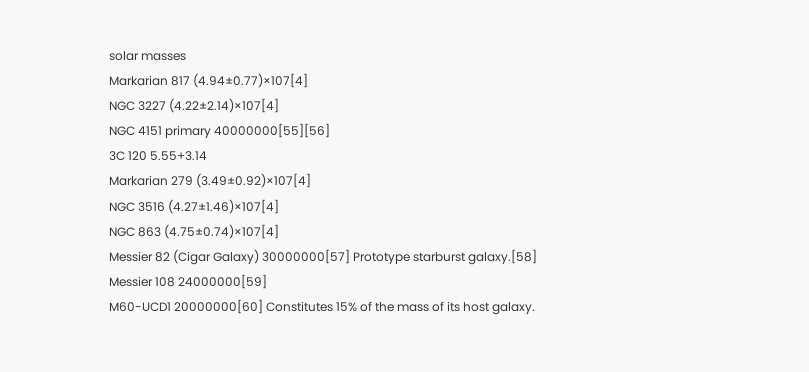solar masses
Markarian 817 (4.94±0.77)×107[4]
NGC 3227 (4.22±2.14)×107[4]
NGC 4151 primary 40000000[55][56]
3C 120 5.55+3.14
Markarian 279 (3.49±0.92)×107[4]
NGC 3516 (4.27±1.46)×107[4]
NGC 863 (4.75±0.74)×107[4]
Messier 82 (Cigar Galaxy) 30000000[57] Prototype starburst galaxy.[58]
Messier 108 24000000[59]
M60-UCD1 20000000[60] Constitutes 15% of the mass of its host galaxy.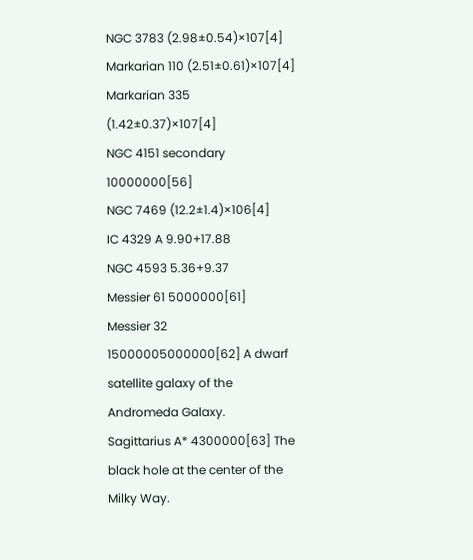NGC 3783 (2.98±0.54)×107[4]
Markarian 110 (2.51±0.61)×107[4]
Markarian 335 (1.42±0.37)×107[4]
NGC 4151 secondary 10000000[56]
NGC 7469 (12.2±1.4)×106[4]
IC 4329 A 9.90+17.88
NGC 4593 5.36+9.37
Messier 61 5000000[61]
Messier 32 15000005000000[62] A dwarf satellite galaxy of the Andromeda Galaxy.
Sagittarius A* 4300000[63] The black hole at the center of the Milky Way.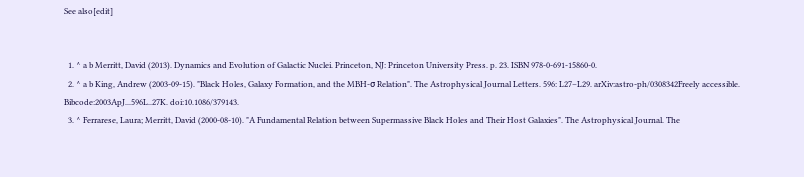See also[edit]


  1. ^ a b Merritt, David (2013). Dynamics and Evolution of Galactic Nuclei. Princeton, NJ: Princeton University Press. p. 23. ISBN 978-0-691-15860-0.
  2. ^ a b King, Andrew (2003-09-15). "Black Holes, Galaxy Formation, and the MBH-σ Relation". The Astrophysical Journal Letters. 596: L27–L29. arXiv:astro-ph/0308342Freely accessible. Bibcode:2003ApJ...596L..27K. doi:10.1086/379143.
  3. ^ Ferrarese, Laura; Merritt, David (2000-08-10). "A Fundamental Relation between Supermassive Black Holes and Their Host Galaxies". The Astrophysical Journal. The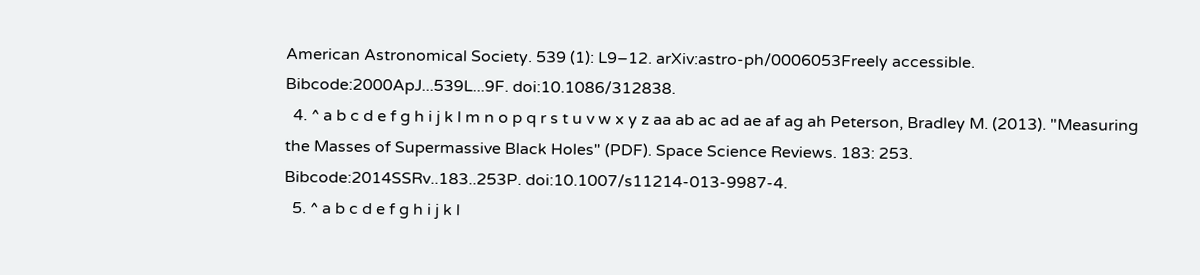American Astronomical Society. 539 (1): L9–12. arXiv:astro-ph/0006053Freely accessible. Bibcode:2000ApJ...539L...9F. doi:10.1086/312838.
  4. ^ a b c d e f g h i j k l m n o p q r s t u v w x y z aa ab ac ad ae af ag ah Peterson, Bradley M. (2013). "Measuring the Masses of Supermassive Black Holes" (PDF). Space Science Reviews. 183: 253. Bibcode:2014SSRv..183..253P. doi:10.1007/s11214-013-9987-4.
  5. ^ a b c d e f g h i j k l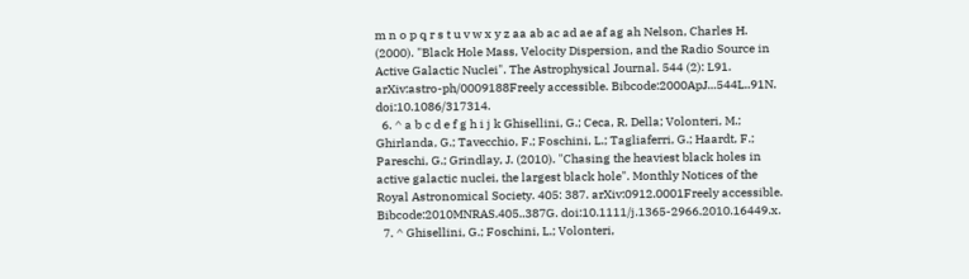m n o p q r s t u v w x y z aa ab ac ad ae af ag ah Nelson, Charles H. (2000). "Black Hole Mass, Velocity Dispersion, and the Radio Source in Active Galactic Nuclei". The Astrophysical Journal. 544 (2): L91. arXiv:astro-ph/0009188Freely accessible. Bibcode:2000ApJ...544L..91N. doi:10.1086/317314.
  6. ^ a b c d e f g h i j k Ghisellini, G.; Ceca, R. Della; Volonteri, M.; Ghirlanda, G.; Tavecchio, F.; Foschini, L.; Tagliaferri, G.; Haardt, F.; Pareschi, G.; Grindlay, J. (2010). "Chasing the heaviest black holes in active galactic nuclei, the largest black hole". Monthly Notices of the Royal Astronomical Society. 405: 387. arXiv:0912.0001Freely accessible. Bibcode:2010MNRAS.405..387G. doi:10.1111/j.1365-2966.2010.16449.x.
  7. ^ Ghisellini, G.; Foschini, L.; Volonteri,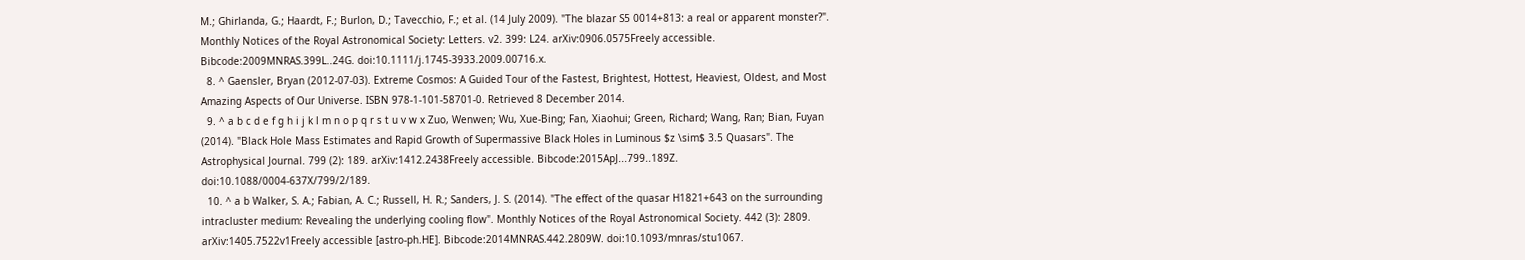M.; Ghirlanda, G.; Haardt, F.; Burlon, D.; Tavecchio, F.; et al. (14 July 2009). "The blazar S5 0014+813: a real or apparent monster?". Monthly Notices of the Royal Astronomical Society: Letters. v2. 399: L24. arXiv:0906.0575Freely accessible. Bibcode:2009MNRAS.399L..24G. doi:10.1111/j.1745-3933.2009.00716.x.
  8. ^ Gaensler, Bryan (2012-07-03). Extreme Cosmos: A Guided Tour of the Fastest, Brightest, Hottest, Heaviest, Oldest, and Most Amazing Aspects of Our Universe. ISBN 978-1-101-58701-0. Retrieved 8 December 2014.
  9. ^ a b c d e f g h i j k l m n o p q r s t u v w x Zuo, Wenwen; Wu, Xue-Bing; Fan, Xiaohui; Green, Richard; Wang, Ran; Bian, Fuyan (2014). "Black Hole Mass Estimates and Rapid Growth of Supermassive Black Holes in Luminous $z \sim$ 3.5 Quasars". The Astrophysical Journal. 799 (2): 189. arXiv:1412.2438Freely accessible. Bibcode:2015ApJ...799..189Z. doi:10.1088/0004-637X/799/2/189.
  10. ^ a b Walker, S. A.; Fabian, A. C.; Russell, H. R.; Sanders, J. S. (2014). "The effect of the quasar H1821+643 on the surrounding intracluster medium: Revealing the underlying cooling flow". Monthly Notices of the Royal Astronomical Society. 442 (3): 2809. arXiv:1405.7522v1Freely accessible [astro-ph.HE]. Bibcode:2014MNRAS.442.2809W. doi:10.1093/mnras/stu1067.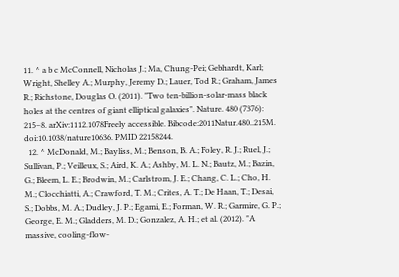11. ^ a b c McConnell, Nicholas J.; Ma, Chung-Pei; Gebhardt, Karl; Wright, Shelley A.; Murphy, Jeremy D.; Lauer, Tod R.; Graham, James R.; Richstone, Douglas O. (2011). "Two ten-billion-solar-mass black holes at the centres of giant elliptical galaxies". Nature. 480 (7376): 215–8. arXiv:1112.1078Freely accessible. Bibcode:2011Natur.480..215M. doi:10.1038/nature10636. PMID 22158244.
  12. ^ McDonald, M.; Bayliss, M.; Benson, B. A.; Foley, R. J.; Ruel, J.; Sullivan, P.; Veilleux, S.; Aird, K. A.; Ashby, M. L. N.; Bautz, M.; Bazin, G.; Bleem, L. E.; Brodwin, M.; Carlstrom, J. E.; Chang, C. L.; Cho, H. M.; Clocchiatti, A.; Crawford, T. M.; Crites, A. T.; De Haan, T.; Desai, S.; Dobbs, M. A.; Dudley, J. P.; Egami, E.; Forman, W. R.; Garmire, G. P.; George, E. M.; Gladders, M. D.; Gonzalez, A. H.; et al. (2012). "A massive, cooling-flow-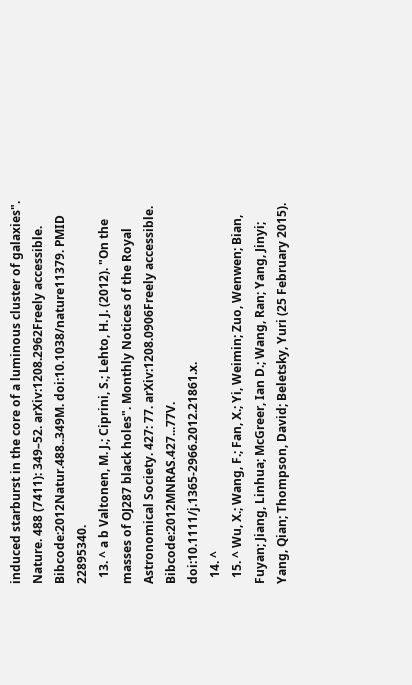induced starburst in the core of a luminous cluster of galaxies". Nature. 488 (7411): 349–52. arXiv:1208.2962Freely accessible. Bibcode:2012Natur.488..349M. doi:10.1038/nature11379. PMID 22895340.
  13. ^ a b Valtonen, M. J.; Ciprini, S.; Lehto, H. J. (2012). "On the masses of OJ287 black holes". Monthly Notices of the Royal Astronomical Society. 427: 77. arXiv:1208.0906Freely accessible. Bibcode:2012MNRAS.427...77V. doi:10.1111/j.1365-2966.2012.21861.x.
  14. ^
  15. ^ Wu, X.; Wang, F.; Fan, X.; Yi, Weimin; Zuo, Wenwen; Bian, Fuyan; Jiang, Linhua; McGreer, Ian D.; Wang, Ran; Yang, Jinyi; Yang, Qian; Thompson, David; Beletsky, Yuri (25 February 2015).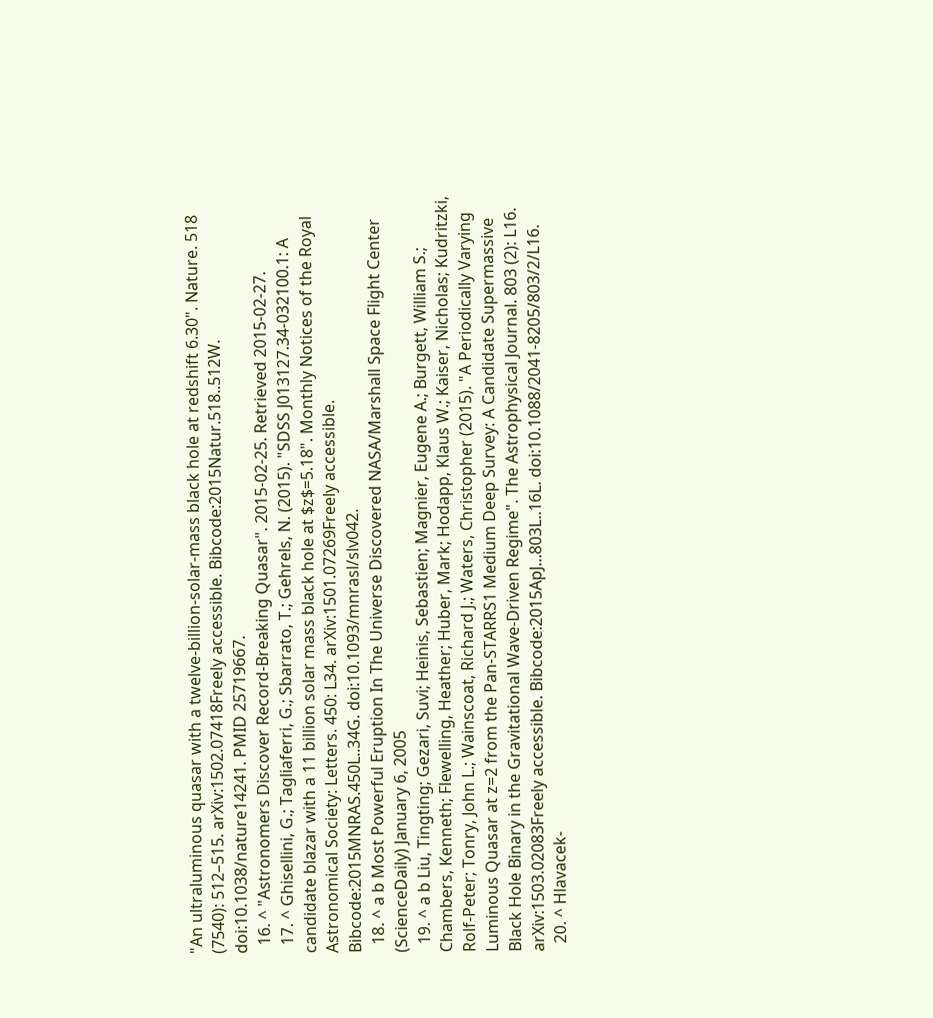"An ultraluminous quasar with a twelve-billion-solar-mass black hole at redshift 6.30". Nature. 518 (7540): 512–515. arXiv:1502.07418Freely accessible. Bibcode:2015Natur.518..512W. doi:10.1038/nature14241. PMID 25719667.
  16. ^ "Astronomers Discover Record-Breaking Quasar". 2015-02-25. Retrieved 2015-02-27.
  17. ^ Ghisellini, G.; Tagliaferri, G.; Sbarrato, T.; Gehrels, N. (2015). "SDSS J013127.34-032100.1: A candidate blazar with a 11 billion solar mass black hole at $z$=5.18". Monthly Notices of the Royal Astronomical Society: Letters. 450: L34. arXiv:1501.07269Freely accessible. Bibcode:2015MNRAS.450L..34G. doi:10.1093/mnrasl/slv042.
  18. ^ a b Most Powerful Eruption In The Universe Discovered NASA/Marshall Space Flight Center (ScienceDaily) January 6, 2005
  19. ^ a b Liu, Tingting; Gezari, Suvi; Heinis, Sebastien; Magnier, Eugene A.; Burgett, William S.; Chambers, Kenneth; Flewelling, Heather; Huber, Mark; Hodapp, Klaus W.; Kaiser, Nicholas; Kudritzki, Rolf-Peter; Tonry, John L.; Wainscoat, Richard J.; Waters, Christopher (2015). "A Periodically Varying Luminous Quasar at z=2 from the Pan-STARRS1 Medium Deep Survey: A Candidate Supermassive Black Hole Binary in the Gravitational Wave-Driven Regime". The Astrophysical Journal. 803 (2): L16. arXiv:1503.02083Freely accessible. Bibcode:2015ApJ...803L..16L. doi:10.1088/2041-8205/803/2/L16.
  20. ^ Hlavacek-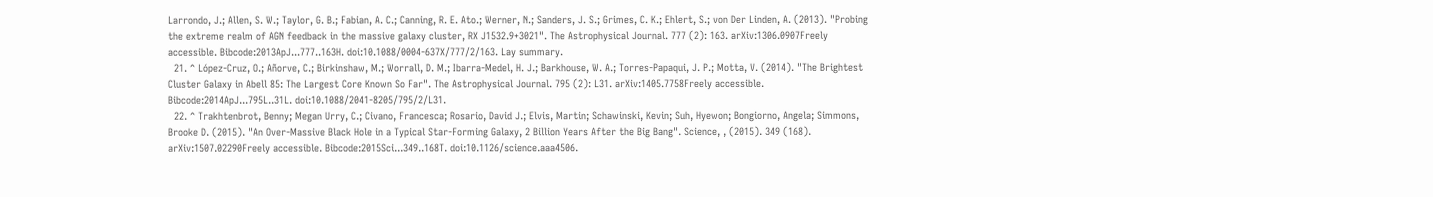Larrondo, J.; Allen, S. W.; Taylor, G. B.; Fabian, A. C.; Canning, R. E. Ato.; Werner, N.; Sanders, J. S.; Grimes, C. K.; Ehlert, S.; von Der Linden, A. (2013). "Probing the extreme realm of AGN feedback in the massive galaxy cluster, RX J1532.9+3021". The Astrophysical Journal. 777 (2): 163. arXiv:1306.0907Freely accessible. Bibcode:2013ApJ...777..163H. doi:10.1088/0004-637X/777/2/163. Lay summary.
  21. ^ López-Cruz, O.; Añorve, C.; Birkinshaw, M.; Worrall, D. M.; Ibarra-Medel, H. J.; Barkhouse, W. A.; Torres-Papaqui, J. P.; Motta, V. (2014). "The Brightest Cluster Galaxy in Abell 85: The Largest Core Known So Far". The Astrophysical Journal. 795 (2): L31. arXiv:1405.7758Freely accessible. Bibcode:2014ApJ...795L..31L. doi:10.1088/2041-8205/795/2/L31.
  22. ^ Trakhtenbrot, Benny; Megan Urry, C.; Civano, Francesca; Rosario, David J.; Elvis, Martin; Schawinski, Kevin; Suh, Hyewon; Bongiorno, Angela; Simmons, Brooke D. (2015). "An Over-Massive Black Hole in a Typical Star-Forming Galaxy, 2 Billion Years After the Big Bang". Science, , (2015). 349 (168). arXiv:1507.02290Freely accessible. Bibcode:2015Sci...349..168T. doi:10.1126/science.aaa4506.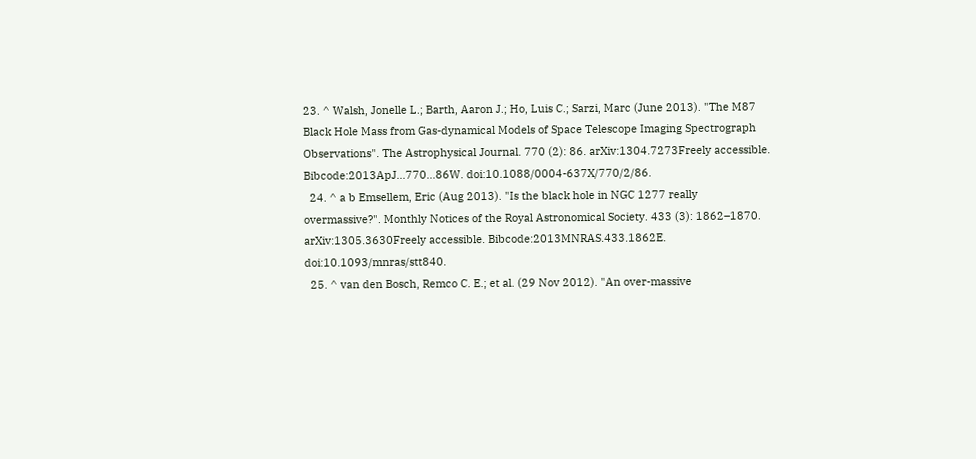23. ^ Walsh, Jonelle L.; Barth, Aaron J.; Ho, Luis C.; Sarzi, Marc (June 2013). "The M87 Black Hole Mass from Gas-dynamical Models of Space Telescope Imaging Spectrograph Observations". The Astrophysical Journal. 770 (2): 86. arXiv:1304.7273Freely accessible. Bibcode:2013ApJ...770...86W. doi:10.1088/0004-637X/770/2/86.
  24. ^ a b Emsellem, Eric (Aug 2013). "Is the black hole in NGC 1277 really overmassive?". Monthly Notices of the Royal Astronomical Society. 433 (3): 1862–1870. arXiv:1305.3630Freely accessible. Bibcode:2013MNRAS.433.1862E. doi:10.1093/mnras/stt840.
  25. ^ van den Bosch, Remco C. E.; et al. (29 Nov 2012). "An over-massive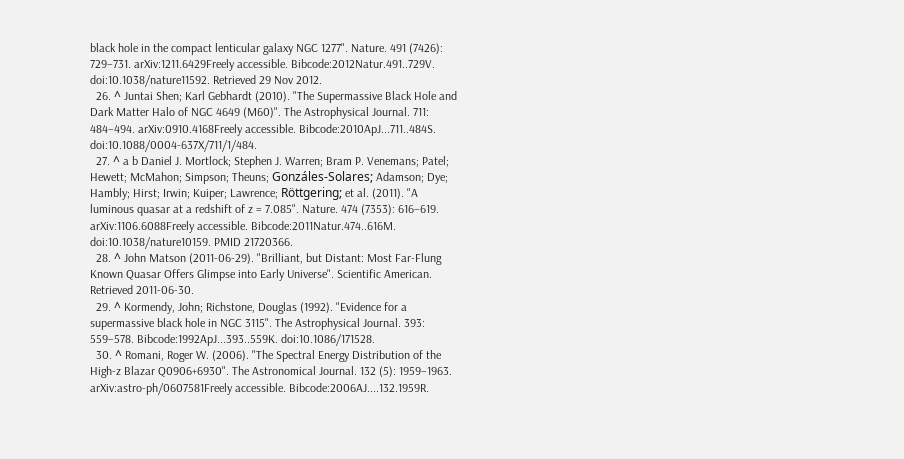black hole in the compact lenticular galaxy NGC 1277". Nature. 491 (7426): 729–731. arXiv:1211.6429Freely accessible. Bibcode:2012Natur.491..729V. doi:10.1038/nature11592. Retrieved 29 Nov 2012.
  26. ^ Juntai Shen; Karl Gebhardt (2010). "The Supermassive Black Hole and Dark Matter Halo of NGC 4649 (M60)". The Astrophysical Journal. 711: 484–494. arXiv:0910.4168Freely accessible. Bibcode:2010ApJ...711..484S. doi:10.1088/0004-637X/711/1/484.
  27. ^ a b Daniel J. Mortlock; Stephen J. Warren; Bram P. Venemans; Patel; Hewett; McMahon; Simpson; Theuns; Gonzáles-Solares; Adamson; Dye; Hambly; Hirst; Irwin; Kuiper; Lawrence; Röttgering; et al. (2011). "A luminous quasar at a redshift of z = 7.085". Nature. 474 (7353): 616–619. arXiv:1106.6088Freely accessible. Bibcode:2011Natur.474..616M. doi:10.1038/nature10159. PMID 21720366.
  28. ^ John Matson (2011-06-29). "Brilliant, but Distant: Most Far-Flung Known Quasar Offers Glimpse into Early Universe". Scientific American. Retrieved 2011-06-30.
  29. ^ Kormendy, John; Richstone, Douglas (1992). "Evidence for a supermassive black hole in NGC 3115". The Astrophysical Journal. 393: 559–578. Bibcode:1992ApJ...393..559K. doi:10.1086/171528.
  30. ^ Romani, Roger W. (2006). "The Spectral Energy Distribution of the High-z Blazar Q0906+6930". The Astronomical Journal. 132 (5): 1959–1963. arXiv:astro-ph/0607581Freely accessible. Bibcode:2006AJ....132.1959R.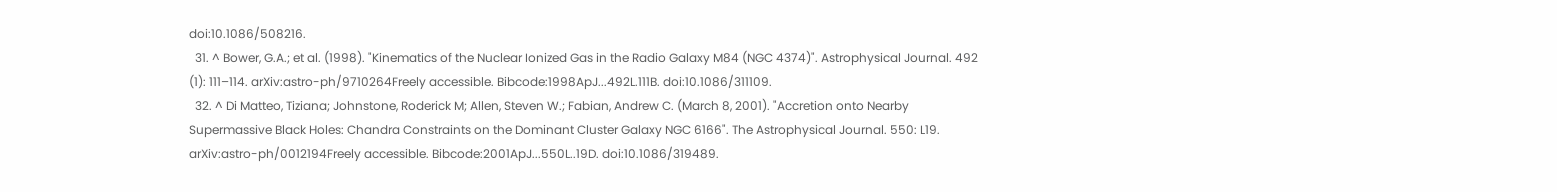doi:10.1086/508216.
  31. ^ Bower, G.A.; et al. (1998). "Kinematics of the Nuclear Ionized Gas in the Radio Galaxy M84 (NGC 4374)". Astrophysical Journal. 492 (1): 111–114. arXiv:astro-ph/9710264Freely accessible. Bibcode:1998ApJ...492L.111B. doi:10.1086/311109.
  32. ^ Di Matteo, Tiziana; Johnstone, Roderick M; Allen, Steven W.; Fabian, Andrew C. (March 8, 2001). "Accretion onto Nearby Supermassive Black Holes: Chandra Constraints on the Dominant Cluster Galaxy NGC 6166". The Astrophysical Journal. 550: L19. arXiv:astro-ph/0012194Freely accessible. Bibcode:2001ApJ...550L..19D. doi:10.1086/319489.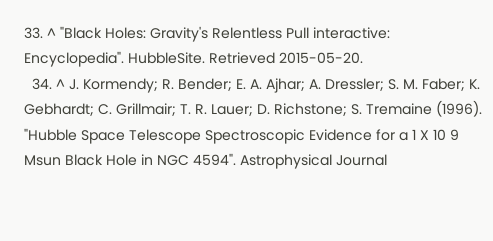33. ^ "Black Holes: Gravity's Relentless Pull interactive: Encyclopedia". HubbleSite. Retrieved 2015-05-20.
  34. ^ J. Kormendy; R. Bender; E. A. Ajhar; A. Dressler; S. M. Faber; K. Gebhardt; C. Grillmair; T. R. Lauer; D. Richstone; S. Tremaine (1996). "Hubble Space Telescope Spectroscopic Evidence for a 1 X 10 9 Msun Black Hole in NGC 4594". Astrophysical Journal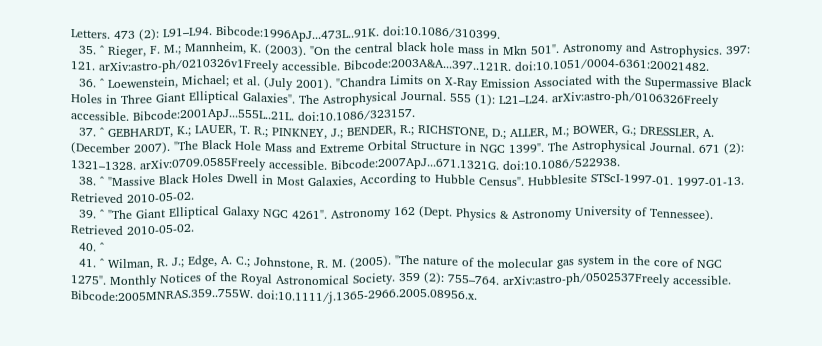Letters. 473 (2): L91–L94. Bibcode:1996ApJ...473L..91K. doi:10.1086/310399.
  35. ^ Rieger, F. M.; Mannheim, K. (2003). "On the central black hole mass in Mkn 501". Astronomy and Astrophysics. 397: 121. arXiv:astro-ph/0210326v1Freely accessible. Bibcode:2003A&A...397..121R. doi:10.1051/0004-6361:20021482.
  36. ^ Loewenstein, Michael; et al. (July 2001). "Chandra Limits on X-Ray Emission Associated with the Supermassive Black Holes in Three Giant Elliptical Galaxies". The Astrophysical Journal. 555 (1): L21–L24. arXiv:astro-ph/0106326Freely accessible. Bibcode:2001ApJ...555L..21L. doi:10.1086/323157.
  37. ^ GEBHARDT, K.; LAUER, T. R.; PINKNEY, J.; BENDER, R.; RICHSTONE, D.; ALLER, M.; BOWER, G.; DRESSLER, A. (December 2007). "The Black Hole Mass and Extreme Orbital Structure in NGC 1399". The Astrophysical Journal. 671 (2): 1321–1328. arXiv:0709.0585Freely accessible. Bibcode:2007ApJ...671.1321G. doi:10.1086/522938.
  38. ^ "Massive Black Holes Dwell in Most Galaxies, According to Hubble Census". Hubblesite STScI-1997-01. 1997-01-13. Retrieved 2010-05-02.
  39. ^ "The Giant Elliptical Galaxy NGC 4261". Astronomy 162 (Dept. Physics & Astronomy University of Tennessee). Retrieved 2010-05-02.
  40. ^
  41. ^ Wilman, R. J.; Edge, A. C.; Johnstone, R. M. (2005). "The nature of the molecular gas system in the core of NGC 1275". Monthly Notices of the Royal Astronomical Society. 359 (2): 755–764. arXiv:astro-ph/0502537Freely accessible. Bibcode:2005MNRAS.359..755W. doi:10.1111/j.1365-2966.2005.08956.x.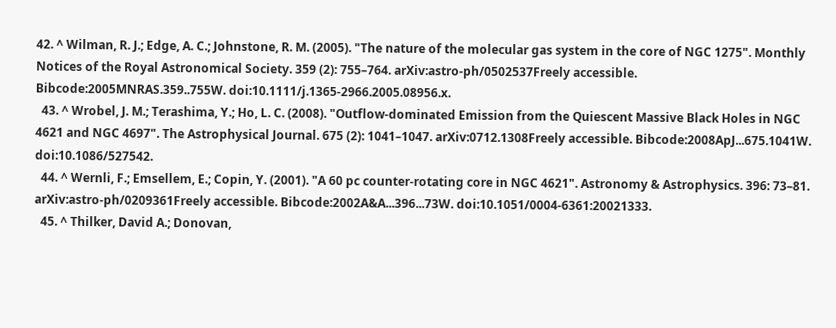42. ^ Wilman, R. J.; Edge, A. C.; Johnstone, R. M. (2005). "The nature of the molecular gas system in the core of NGC 1275". Monthly Notices of the Royal Astronomical Society. 359 (2): 755–764. arXiv:astro-ph/0502537Freely accessible. Bibcode:2005MNRAS.359..755W. doi:10.1111/j.1365-2966.2005.08956.x.
  43. ^ Wrobel, J. M.; Terashima, Y.; Ho, L. C. (2008). "Outflow-dominated Emission from the Quiescent Massive Black Holes in NGC 4621 and NGC 4697". The Astrophysical Journal. 675 (2): 1041–1047. arXiv:0712.1308Freely accessible. Bibcode:2008ApJ...675.1041W. doi:10.1086/527542.
  44. ^ Wernli, F.; Emsellem, E.; Copin, Y. (2001). "A 60 pc counter-rotating core in NGC 4621". Astronomy & Astrophysics. 396: 73–81. arXiv:astro-ph/0209361Freely accessible. Bibcode:2002A&A...396...73W. doi:10.1051/0004-6361:20021333.
  45. ^ Thilker, David A.; Donovan,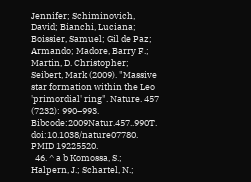Jennifer; Schiminovich, David; Bianchi, Luciana; Boissier, Samuel; Gil de Paz; Armando; Madore, Barry F.; Martin, D. Christopher; Seibert, Mark (2009). "Massive star formation within the Leo 'primordial' ring". Nature. 457 (7232): 990–993. Bibcode:2009Natur.457..990T. doi:10.1038/nature07780. PMID 19225520.
  46. ^ a b Komossa, S.; Halpern, J.; Schartel, N.;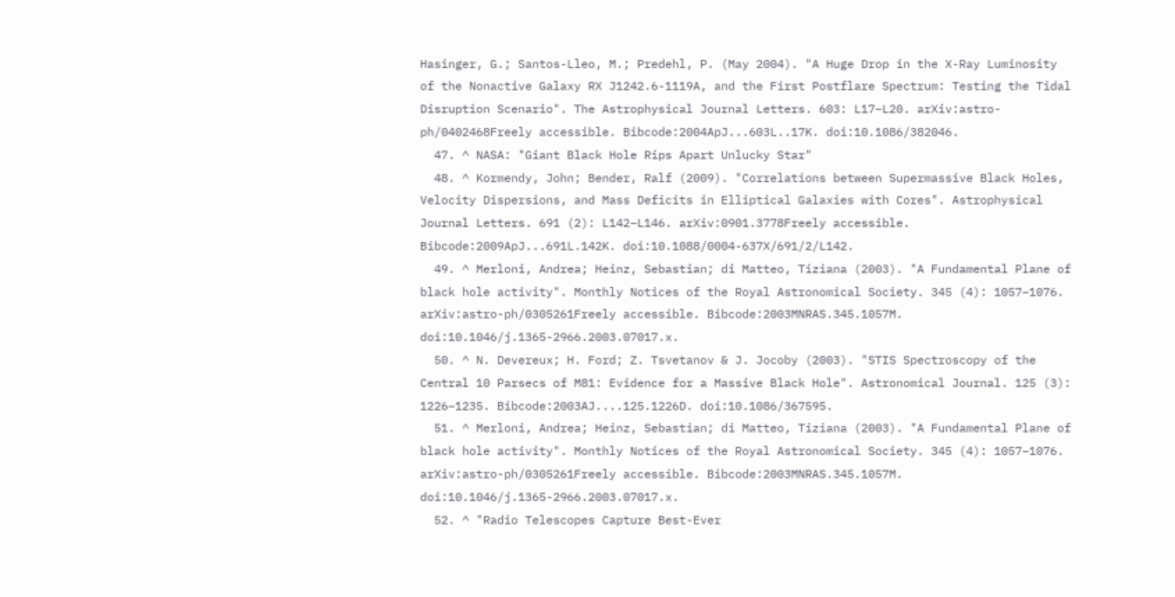Hasinger, G.; Santos-Lleo, M.; Predehl, P. (May 2004). "A Huge Drop in the X-Ray Luminosity of the Nonactive Galaxy RX J1242.6-1119A, and the First Postflare Spectrum: Testing the Tidal Disruption Scenario". The Astrophysical Journal Letters. 603: L17–L20. arXiv:astro-ph/0402468Freely accessible. Bibcode:2004ApJ...603L..17K. doi:10.1086/382046.
  47. ^ NASA: "Giant Black Hole Rips Apart Unlucky Star"
  48. ^ Kormendy, John; Bender, Ralf (2009). "Correlations between Supermassive Black Holes, Velocity Dispersions, and Mass Deficits in Elliptical Galaxies with Cores". Astrophysical Journal Letters. 691 (2): L142–L146. arXiv:0901.3778Freely accessible. Bibcode:2009ApJ...691L.142K. doi:10.1088/0004-637X/691/2/L142.
  49. ^ Merloni, Andrea; Heinz, Sebastian; di Matteo, Tiziana (2003). "A Fundamental Plane of black hole activity". Monthly Notices of the Royal Astronomical Society. 345 (4): 1057–1076. arXiv:astro-ph/0305261Freely accessible. Bibcode:2003MNRAS.345.1057M. doi:10.1046/j.1365-2966.2003.07017.x.
  50. ^ N. Devereux; H. Ford; Z. Tsvetanov & J. Jocoby (2003). "STIS Spectroscopy of the Central 10 Parsecs of M81: Evidence for a Massive Black Hole". Astronomical Journal. 125 (3): 1226–1235. Bibcode:2003AJ....125.1226D. doi:10.1086/367595.
  51. ^ Merloni, Andrea; Heinz, Sebastian; di Matteo, Tiziana (2003). "A Fundamental Plane of black hole activity". Monthly Notices of the Royal Astronomical Society. 345 (4): 1057–1076. arXiv:astro-ph/0305261Freely accessible. Bibcode:2003MNRAS.345.1057M. doi:10.1046/j.1365-2966.2003.07017.x.
  52. ^ "Radio Telescopes Capture Best-Ever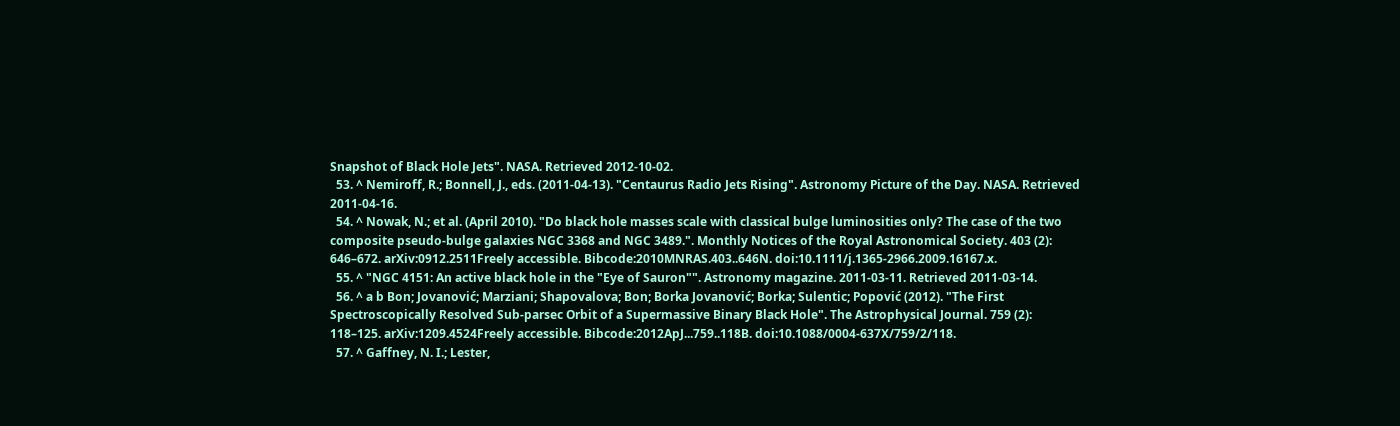Snapshot of Black Hole Jets". NASA. Retrieved 2012-10-02.
  53. ^ Nemiroff, R.; Bonnell, J., eds. (2011-04-13). "Centaurus Radio Jets Rising". Astronomy Picture of the Day. NASA. Retrieved 2011-04-16.
  54. ^ Nowak, N.; et al. (April 2010). "Do black hole masses scale with classical bulge luminosities only? The case of the two composite pseudo-bulge galaxies NGC 3368 and NGC 3489.". Monthly Notices of the Royal Astronomical Society. 403 (2): 646–672. arXiv:0912.2511Freely accessible. Bibcode:2010MNRAS.403..646N. doi:10.1111/j.1365-2966.2009.16167.x.
  55. ^ "NGC 4151: An active black hole in the "Eye of Sauron"". Astronomy magazine. 2011-03-11. Retrieved 2011-03-14.
  56. ^ a b Bon; Jovanović; Marziani; Shapovalova; Bon; Borka Jovanović; Borka; Sulentic; Popović (2012). "The First Spectroscopically Resolved Sub-parsec Orbit of a Supermassive Binary Black Hole". The Astrophysical Journal. 759 (2): 118–125. arXiv:1209.4524Freely accessible. Bibcode:2012ApJ...759..118B. doi:10.1088/0004-637X/759/2/118.
  57. ^ Gaffney, N. I.; Lester,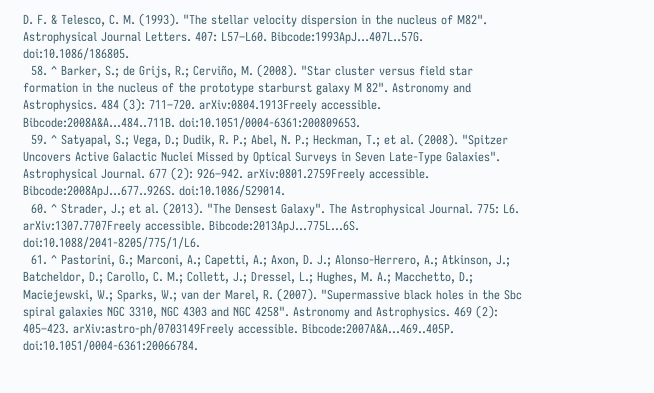D. F. & Telesco, C. M. (1993). "The stellar velocity dispersion in the nucleus of M82". Astrophysical Journal Letters. 407: L57–L60. Bibcode:1993ApJ...407L..57G. doi:10.1086/186805.
  58. ^ Barker, S.; de Grijs, R.; Cerviño, M. (2008). "Star cluster versus field star formation in the nucleus of the prototype starburst galaxy M 82". Astronomy and Astrophysics. 484 (3): 711–720. arXiv:0804.1913Freely accessible. Bibcode:2008A&A...484..711B. doi:10.1051/0004-6361:200809653.
  59. ^ Satyapal, S.; Vega, D.; Dudik, R. P.; Abel, N. P.; Heckman, T.; et al. (2008). "Spitzer Uncovers Active Galactic Nuclei Missed by Optical Surveys in Seven Late-Type Galaxies". Astrophysical Journal. 677 (2): 926–942. arXiv:0801.2759Freely accessible. Bibcode:2008ApJ...677..926S. doi:10.1086/529014.
  60. ^ Strader, J.; et al. (2013). "The Densest Galaxy". The Astrophysical Journal. 775: L6. arXiv:1307.7707Freely accessible. Bibcode:2013ApJ...775L...6S. doi:10.1088/2041-8205/775/1/L6.
  61. ^ Pastorini, G.; Marconi, A.; Capetti, A.; Axon, D. J.; Alonso-Herrero, A.; Atkinson, J.; Batcheldor, D.; Carollo, C. M.; Collett, J.; Dressel, L.; Hughes, M. A.; Macchetto, D.; Maciejewski, W.; Sparks, W.; van der Marel, R. (2007). "Supermassive black holes in the Sbc spiral galaxies NGC 3310, NGC 4303 and NGC 4258". Astronomy and Astrophysics. 469 (2): 405–423. arXiv:astro-ph/0703149Freely accessible. Bibcode:2007A&A...469..405P. doi:10.1051/0004-6361:20066784.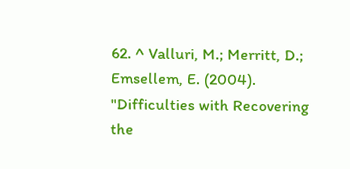62. ^ Valluri, M.; Merritt, D.; Emsellem, E. (2004). "Difficulties with Recovering the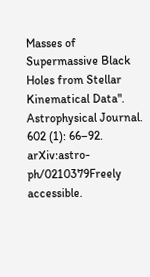Masses of Supermassive Black Holes from Stellar Kinematical Data". Astrophysical Journal. 602 (1): 66–92. arXiv:astro-ph/0210379Freely accessible.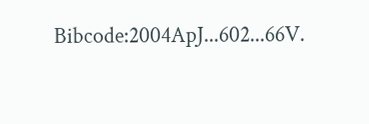Bibcode:2004ApJ...602...66V.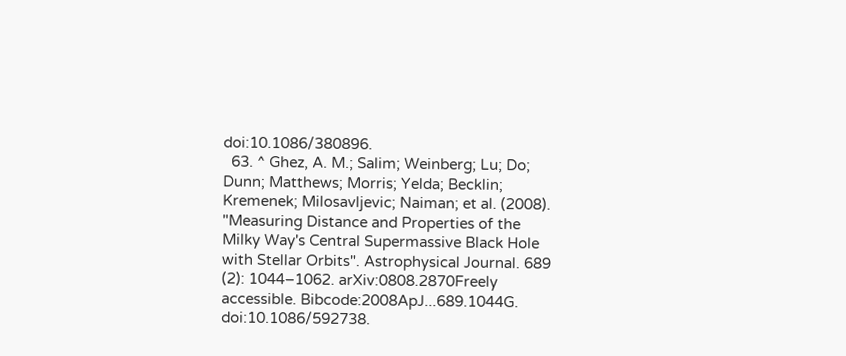doi:10.1086/380896.
  63. ^ Ghez, A. M.; Salim; Weinberg; Lu; Do; Dunn; Matthews; Morris; Yelda; Becklin; Kremenek; Milosavljevic; Naiman; et al. (2008). "Measuring Distance and Properties of the Milky Way's Central Supermassive Black Hole with Stellar Orbits". Astrophysical Journal. 689 (2): 1044–1062. arXiv:0808.2870Freely accessible. Bibcode:2008ApJ...689.1044G. doi:10.1086/592738.